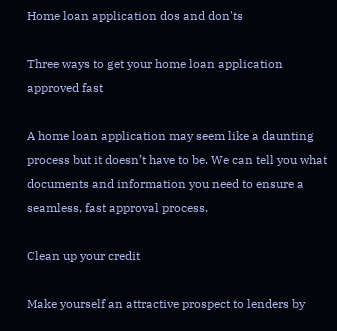Home loan application dos and don'ts

Three ways to get your home loan application approved fast

A home loan application may seem like a daunting process but it doesn’t have to be. We can tell you what documents and information you need to ensure a seamless, fast approval process.

Clean up your credit

Make yourself an attractive prospect to lenders by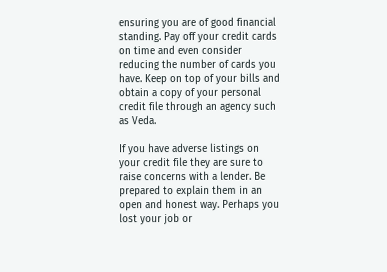ensuring you are of good financial standing. Pay off your credit cards on time and even consider reducing the number of cards you have. Keep on top of your bills and obtain a copy of your personal credit file through an agency such as Veda.

If you have adverse listings on your credit file they are sure to raise concerns with a lender. Be prepared to explain them in an open and honest way. Perhaps you lost your job or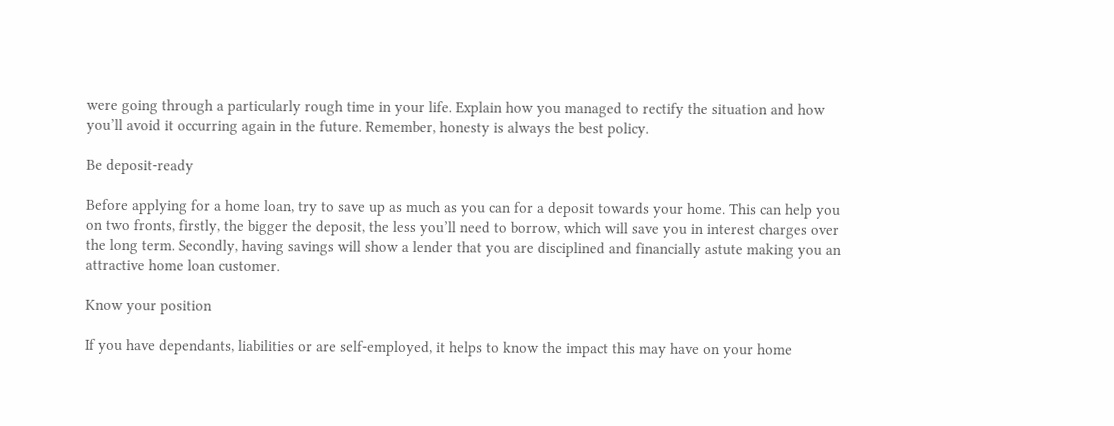were going through a particularly rough time in your life. Explain how you managed to rectify the situation and how you’ll avoid it occurring again in the future. Remember, honesty is always the best policy.

Be deposit-ready

Before applying for a home loan, try to save up as much as you can for a deposit towards your home. This can help you on two fronts, firstly, the bigger the deposit, the less you’ll need to borrow, which will save you in interest charges over the long term. Secondly, having savings will show a lender that you are disciplined and financially astute making you an attractive home loan customer.

Know your position

If you have dependants, liabilities or are self-employed, it helps to know the impact this may have on your home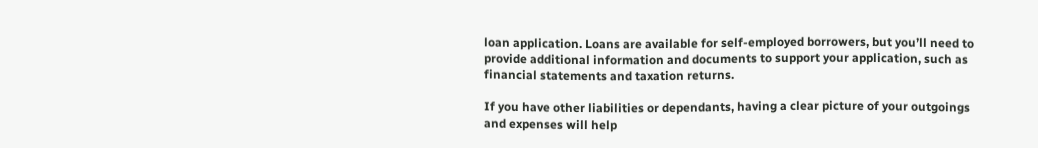loan application. Loans are available for self-employed borrowers, but you’ll need to provide additional information and documents to support your application, such as financial statements and taxation returns.

If you have other liabilities or dependants, having a clear picture of your outgoings and expenses will help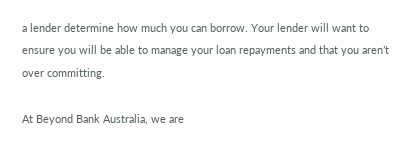a lender determine how much you can borrow. Your lender will want to ensure you will be able to manage your loan repayments and that you aren’t over committing.

At Beyond Bank Australia, we are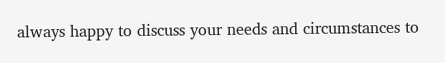always happy to discuss your needs and circumstances to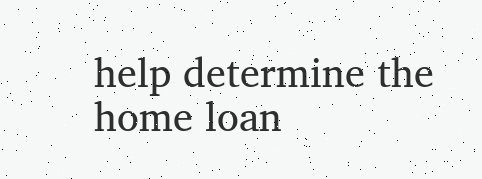help determine the home loan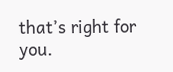that’s right for you.